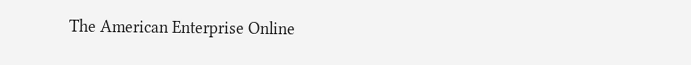The American Enterprise Online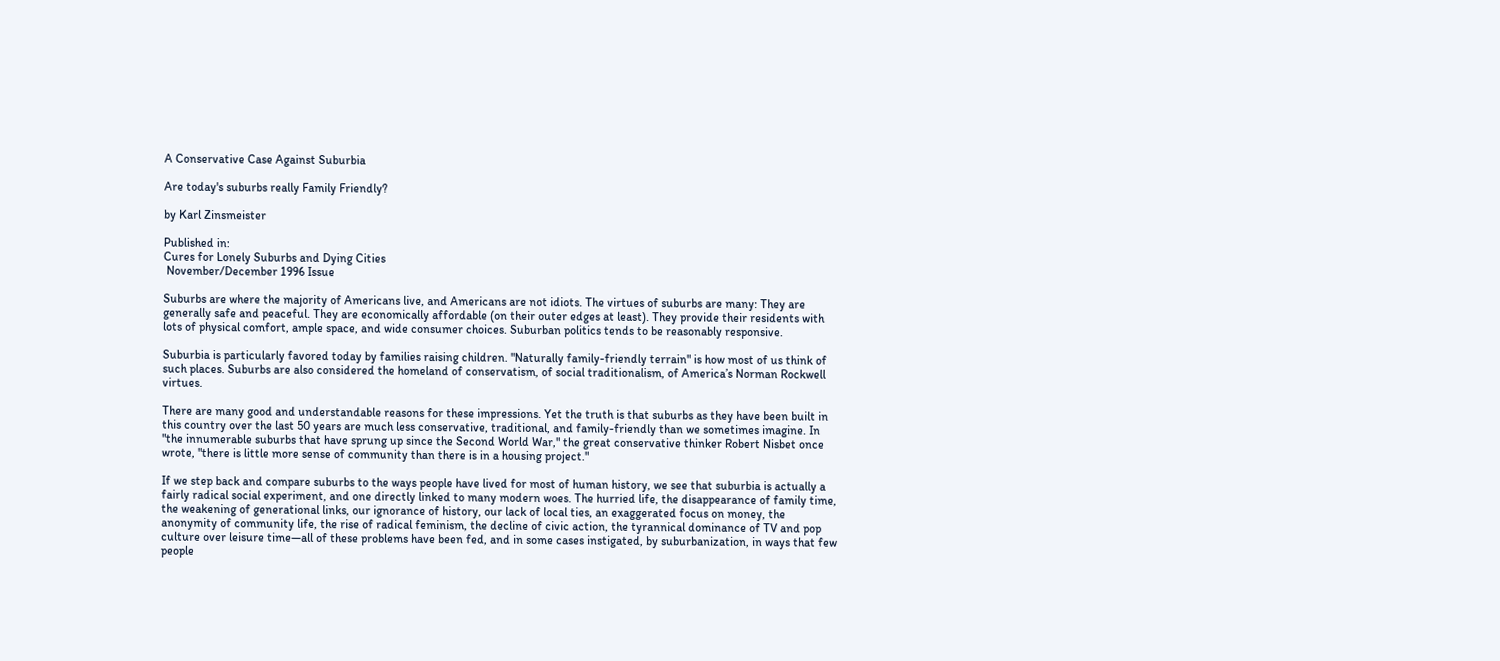A Conservative Case Against Suburbia

Are today's suburbs really Family Friendly?

by Karl Zinsmeister

Published in:
Cures for Lonely Suburbs and Dying Cities
 November/December 1996 Issue

Suburbs are where the majority of Americans live, and Americans are not idiots. The virtues of suburbs are many: They are generally safe and peaceful. They are economically affordable (on their outer edges at least). They provide their residents with lots of physical comfort, ample space, and wide consumer choices. Suburban politics tends to be reasonably responsive.

Suburbia is particularly favored today by families raising children. "Naturally family-friendly terrain" is how most of us think of such places. Suburbs are also considered the homeland of conservatism, of social traditionalism, of America’s Norman Rockwell virtues.

There are many good and understandable reasons for these impressions. Yet the truth is that suburbs as they have been built in this country over the last 50 years are much less conservative, traditional, and family-friendly than we sometimes imagine. In "the innumerable suburbs that have sprung up since the Second World War," the great conservative thinker Robert Nisbet once wrote, "there is little more sense of community than there is in a housing project."

If we step back and compare suburbs to the ways people have lived for most of human history, we see that suburbia is actually a fairly radical social experiment, and one directly linked to many modern woes. The hurried life, the disappearance of family time, the weakening of generational links, our ignorance of history, our lack of local ties, an exaggerated focus on money, the anonymity of community life, the rise of radical feminism, the decline of civic action, the tyrannical dominance of TV and pop culture over leisure time—all of these problems have been fed, and in some cases instigated, by suburbanization, in ways that few people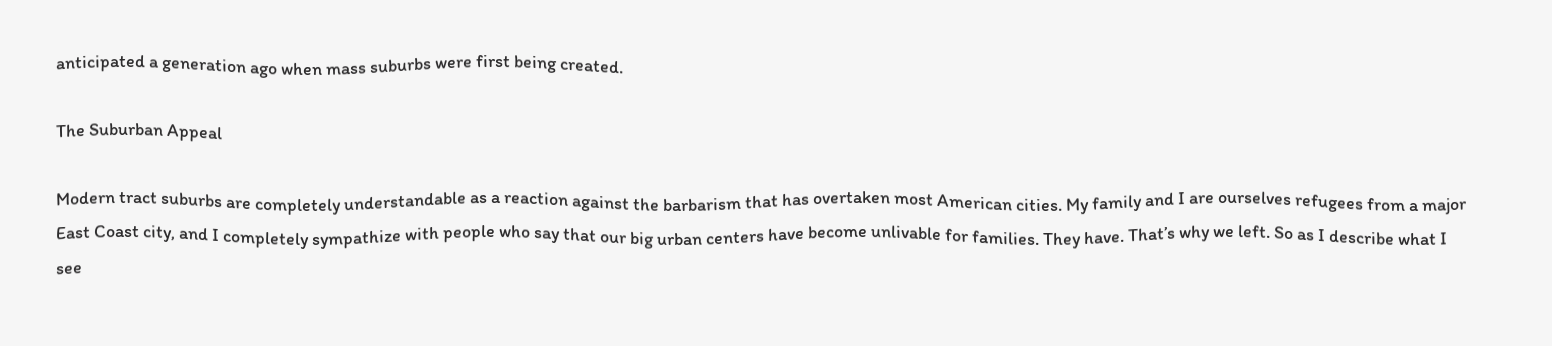anticipated a generation ago when mass suburbs were first being created.

The Suburban Appeal

Modern tract suburbs are completely understandable as a reaction against the barbarism that has overtaken most American cities. My family and I are ourselves refugees from a major East Coast city, and I completely sympathize with people who say that our big urban centers have become unlivable for families. They have. That’s why we left. So as I describe what I see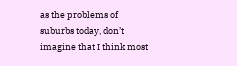as the problems of suburbs today, don’t imagine that I think most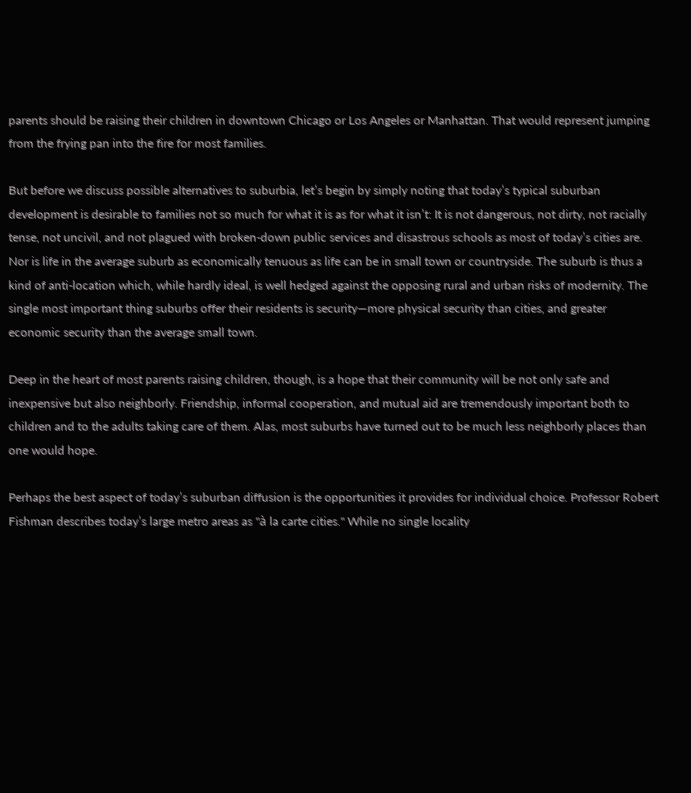parents should be raising their children in downtown Chicago or Los Angeles or Manhattan. That would represent jumping from the frying pan into the fire for most families.

But before we discuss possible alternatives to suburbia, let’s begin by simply noting that today’s typical suburban development is desirable to families not so much for what it is as for what it isn’t: It is not dangerous, not dirty, not racially tense, not uncivil, and not plagued with broken-down public services and disastrous schools as most of today’s cities are. Nor is life in the average suburb as economically tenuous as life can be in small town or countryside. The suburb is thus a kind of anti-location which, while hardly ideal, is well hedged against the opposing rural and urban risks of modernity. The single most important thing suburbs offer their residents is security—more physical security than cities, and greater economic security than the average small town.

Deep in the heart of most parents raising children, though, is a hope that their community will be not only safe and inexpensive but also neighborly. Friendship, informal cooperation, and mutual aid are tremendously important both to children and to the adults taking care of them. Alas, most suburbs have turned out to be much less neighborly places than one would hope.

Perhaps the best aspect of today’s suburban diffusion is the opportunities it provides for individual choice. Professor Robert Fishman describes today’s large metro areas as "à la carte cities." While no single locality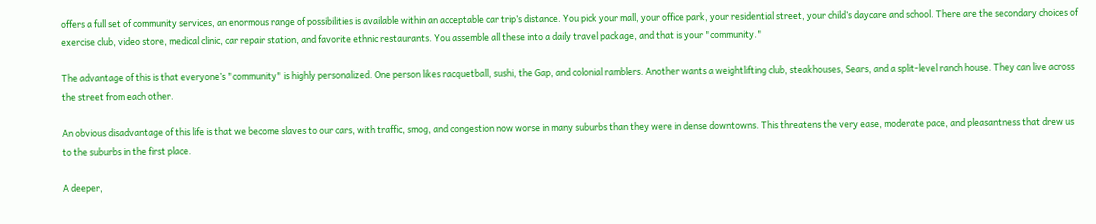offers a full set of community services, an enormous range of possibilities is available within an acceptable car trip’s distance. You pick your mall, your office park, your residential street, your child’s daycare and school. There are the secondary choices of exercise club, video store, medical clinic, car repair station, and favorite ethnic restaurants. You assemble all these into a daily travel package, and that is your "community."

The advantage of this is that everyone’s "community" is highly personalized. One person likes racquetball, sushi, the Gap, and colonial ramblers. Another wants a weightlifting club, steakhouses, Sears, and a split-level ranch house. They can live across the street from each other.

An obvious disadvantage of this life is that we become slaves to our cars, with traffic, smog, and congestion now worse in many suburbs than they were in dense downtowns. This threatens the very ease, moderate pace, and pleasantness that drew us to the suburbs in the first place.

A deeper,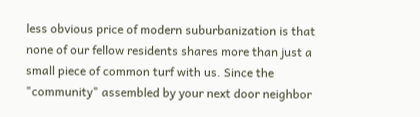less obvious price of modern suburbanization is that none of our fellow residents shares more than just a small piece of common turf with us. Since the "community" assembled by your next door neighbor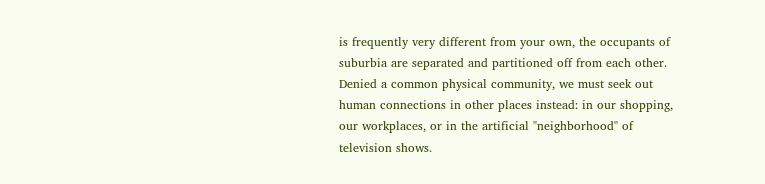is frequently very different from your own, the occupants of suburbia are separated and partitioned off from each other. Denied a common physical community, we must seek out human connections in other places instead: in our shopping, our workplaces, or in the artificial "neighborhood" of television shows.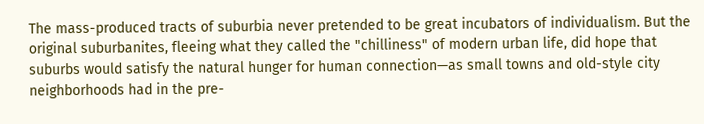The mass-produced tracts of suburbia never pretended to be great incubators of individualism. But the original suburbanites, fleeing what they called the "chilliness" of modern urban life, did hope that suburbs would satisfy the natural hunger for human connection—as small towns and old-style city neighborhoods had in the pre-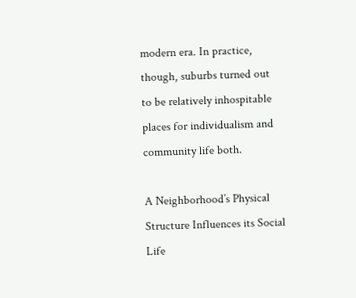modern era. In practice, though, suburbs turned out to be relatively inhospitable places for individualism and community life both.

A Neighborhood’s Physical Structure Influences its Social Life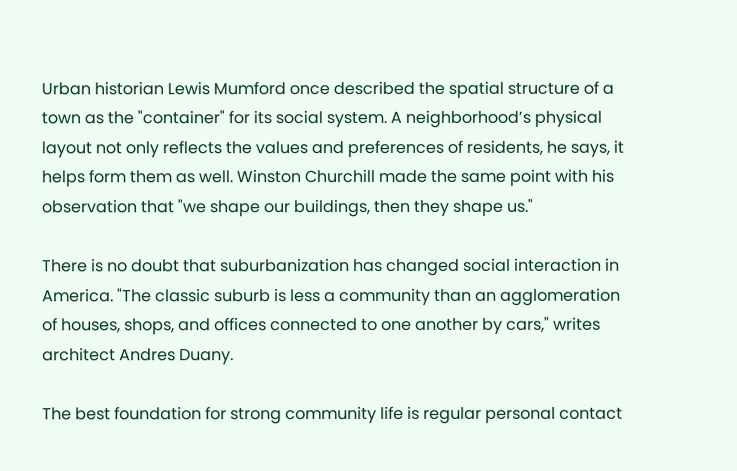Urban historian Lewis Mumford once described the spatial structure of a town as the "container" for its social system. A neighborhood’s physical layout not only reflects the values and preferences of residents, he says, it helps form them as well. Winston Churchill made the same point with his observation that "we shape our buildings, then they shape us."

There is no doubt that suburbanization has changed social interaction in America. "The classic suburb is less a community than an agglomeration of houses, shops, and offices connected to one another by cars," writes architect Andres Duany.

The best foundation for strong community life is regular personal contact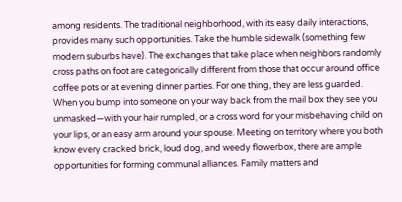among residents. The traditional neighborhood, with its easy daily interactions, provides many such opportunities. Take the humble sidewalk (something few modern suburbs have). The exchanges that take place when neighbors randomly cross paths on foot are categorically different from those that occur around office coffee pots or at evening dinner parties. For one thing, they are less guarded. When you bump into someone on your way back from the mail box they see you unmasked—with your hair rumpled, or a cross word for your misbehaving child on your lips, or an easy arm around your spouse. Meeting on territory where you both know every cracked brick, loud dog, and weedy flowerbox, there are ample opportunities for forming communal alliances. Family matters and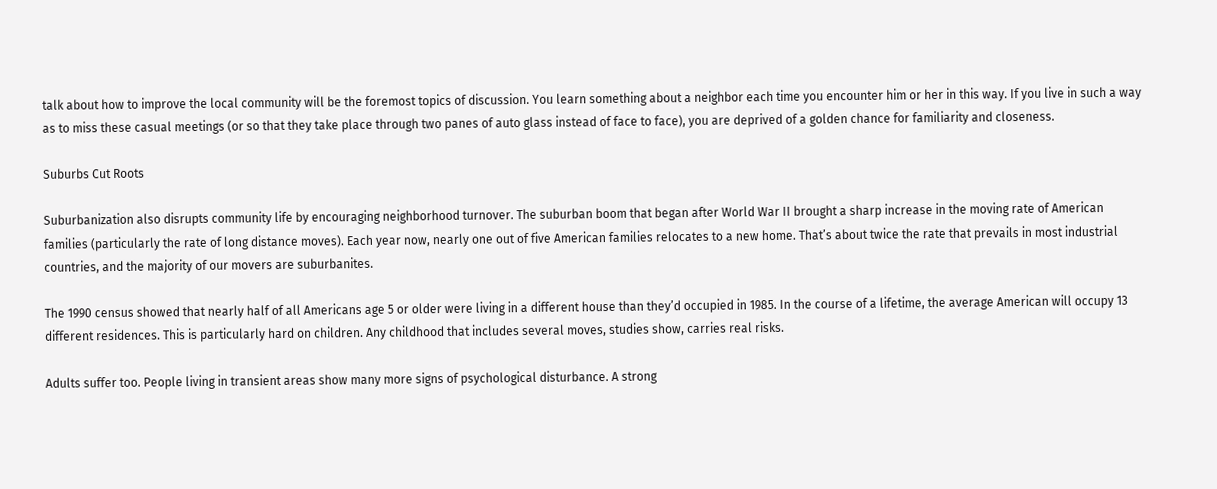talk about how to improve the local community will be the foremost topics of discussion. You learn something about a neighbor each time you encounter him or her in this way. If you live in such a way as to miss these casual meetings (or so that they take place through two panes of auto glass instead of face to face), you are deprived of a golden chance for familiarity and closeness.

Suburbs Cut Roots

Suburbanization also disrupts community life by encouraging neighborhood turnover. The suburban boom that began after World War II brought a sharp increase in the moving rate of American families (particularly the rate of long distance moves). Each year now, nearly one out of five American families relocates to a new home. That’s about twice the rate that prevails in most industrial countries, and the majority of our movers are suburbanites.

The 1990 census showed that nearly half of all Americans age 5 or older were living in a different house than they’d occupied in 1985. In the course of a lifetime, the average American will occupy 13 different residences. This is particularly hard on children. Any childhood that includes several moves, studies show, carries real risks.

Adults suffer too. People living in transient areas show many more signs of psychological disturbance. A strong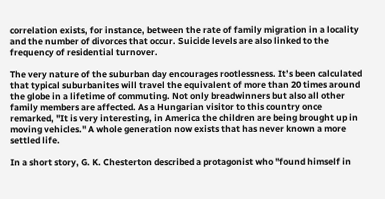correlation exists, for instance, between the rate of family migration in a locality and the number of divorces that occur. Suicide levels are also linked to the frequency of residential turnover.

The very nature of the suburban day encourages rootlessness. It’s been calculated that typical suburbanites will travel the equivalent of more than 20 times around the globe in a lifetime of commuting. Not only breadwinners but also all other family members are affected. As a Hungarian visitor to this country once remarked, "It is very interesting, in America the children are being brought up in moving vehicles." A whole generation now exists that has never known a more settled life.

In a short story, G. K. Chesterton described a protagonist who "found himself in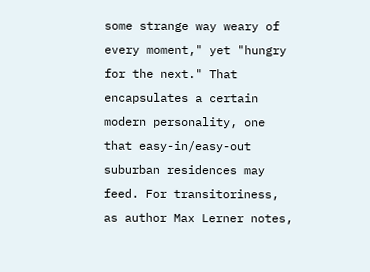some strange way weary of every moment," yet "hungry for the next." That encapsulates a certain modern personality, one that easy-in/easy-out suburban residences may feed. For transitoriness, as author Max Lerner notes,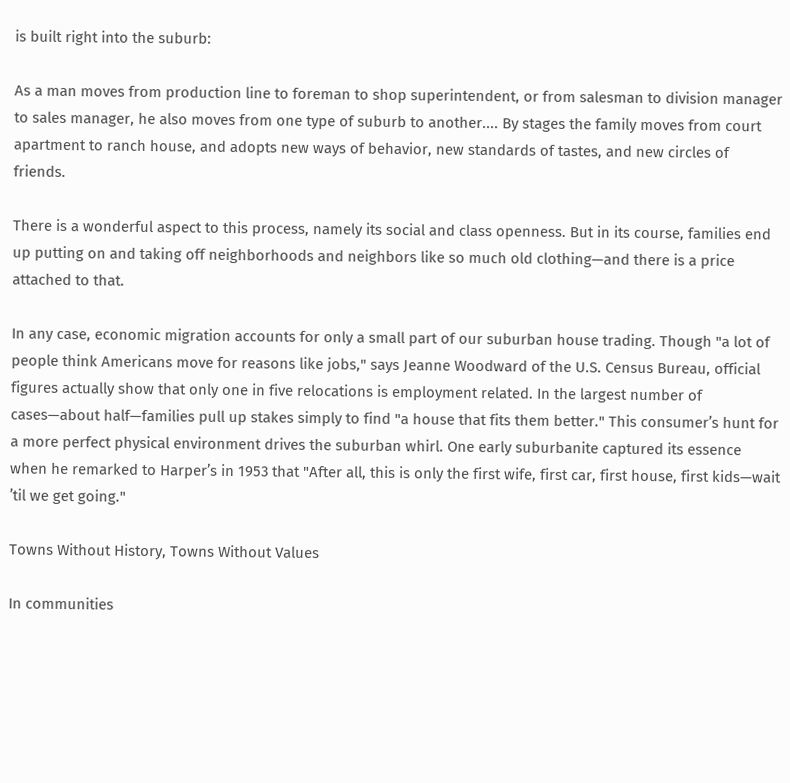is built right into the suburb:

As a man moves from production line to foreman to shop superintendent, or from salesman to division manager to sales manager, he also moves from one type of suburb to another.... By stages the family moves from court apartment to ranch house, and adopts new ways of behavior, new standards of tastes, and new circles of friends.

There is a wonderful aspect to this process, namely its social and class openness. But in its course, families end up putting on and taking off neighborhoods and neighbors like so much old clothing—and there is a price attached to that.

In any case, economic migration accounts for only a small part of our suburban house trading. Though "a lot of people think Americans move for reasons like jobs," says Jeanne Woodward of the U.S. Census Bureau, official figures actually show that only one in five relocations is employment related. In the largest number of cases—about half—families pull up stakes simply to find "a house that fits them better." This consumer’s hunt for a more perfect physical environment drives the suburban whirl. One early suburbanite captured its essence when he remarked to Harper’s in 1953 that "After all, this is only the first wife, first car, first house, first kids—wait ’til we get going."

Towns Without History, Towns Without Values

In communities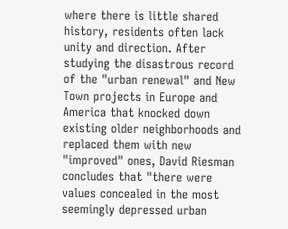where there is little shared history, residents often lack unity and direction. After studying the disastrous record of the "urban renewal" and New Town projects in Europe and America that knocked down existing older neighborhoods and replaced them with new "improved" ones, David Riesman concludes that "there were values concealed in the most seemingly depressed urban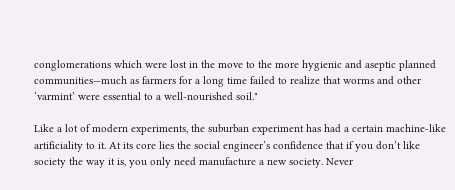conglomerations which were lost in the move to the more hygienic and aseptic planned communities—much as farmers for a long time failed to realize that worms and other ‘varmint’ were essential to a well-nourished soil."

Like a lot of modern experiments, the suburban experiment has had a certain machine-like artificiality to it. At its core lies the social engineer’s confidence that if you don’t like society the way it is, you only need manufacture a new society. Never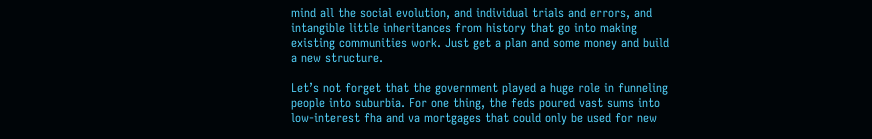mind all the social evolution, and individual trials and errors, and intangible little inheritances from history that go into making existing communities work. Just get a plan and some money and build a new structure.

Let’s not forget that the government played a huge role in funneling people into suburbia. For one thing, the feds poured vast sums into low-interest fha and va mortgages that could only be used for new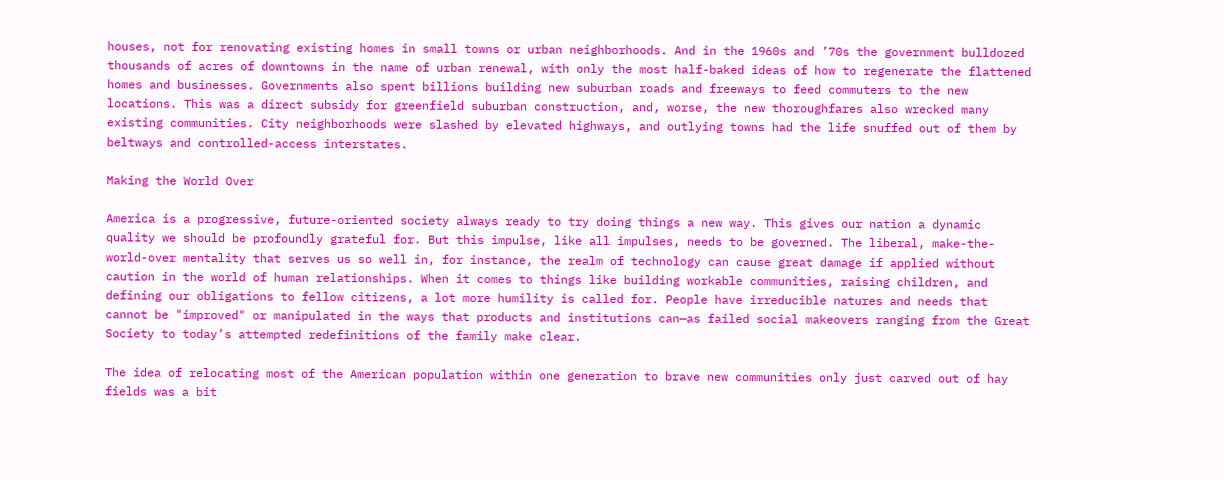houses, not for renovating existing homes in small towns or urban neighborhoods. And in the 1960s and ’70s the government bulldozed thousands of acres of downtowns in the name of urban renewal, with only the most half-baked ideas of how to regenerate the flattened homes and businesses. Governments also spent billions building new suburban roads and freeways to feed commuters to the new locations. This was a direct subsidy for greenfield suburban construction, and, worse, the new thoroughfares also wrecked many existing communities. City neighborhoods were slashed by elevated highways, and outlying towns had the life snuffed out of them by beltways and controlled-access interstates.

Making the World Over

America is a progressive, future-oriented society always ready to try doing things a new way. This gives our nation a dynamic quality we should be profoundly grateful for. But this impulse, like all impulses, needs to be governed. The liberal, make-the-world-over mentality that serves us so well in, for instance, the realm of technology can cause great damage if applied without caution in the world of human relationships. When it comes to things like building workable communities, raising children, and defining our obligations to fellow citizens, a lot more humility is called for. People have irreducible natures and needs that cannot be "improved" or manipulated in the ways that products and institutions can—as failed social makeovers ranging from the Great Society to today’s attempted redefinitions of the family make clear.

The idea of relocating most of the American population within one generation to brave new communities only just carved out of hay fields was a bit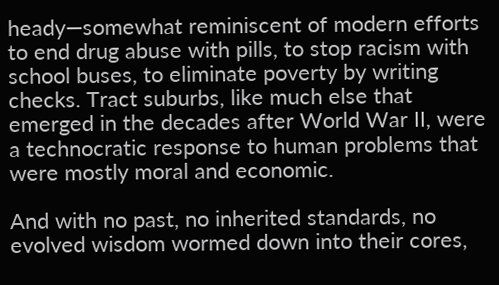heady—somewhat reminiscent of modern efforts to end drug abuse with pills, to stop racism with school buses, to eliminate poverty by writing checks. Tract suburbs, like much else that emerged in the decades after World War II, were a technocratic response to human problems that were mostly moral and economic.

And with no past, no inherited standards, no evolved wisdom wormed down into their cores,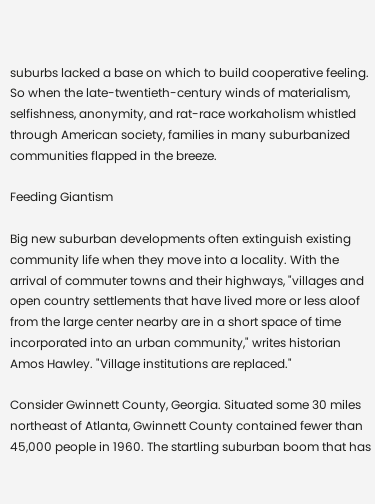suburbs lacked a base on which to build cooperative feeling. So when the late-twentieth-century winds of materialism, selfishness, anonymity, and rat-race workaholism whistled through American society, families in many suburbanized communities flapped in the breeze.

Feeding Giantism

Big new suburban developments often extinguish existing community life when they move into a locality. With the arrival of commuter towns and their highways, "villages and open country settlements that have lived more or less aloof from the large center nearby are in a short space of time incorporated into an urban community," writes historian Amos Hawley. "Village institutions are replaced."

Consider Gwinnett County, Georgia. Situated some 30 miles northeast of Atlanta, Gwinnett County contained fewer than 45,000 people in 1960. The startling suburban boom that has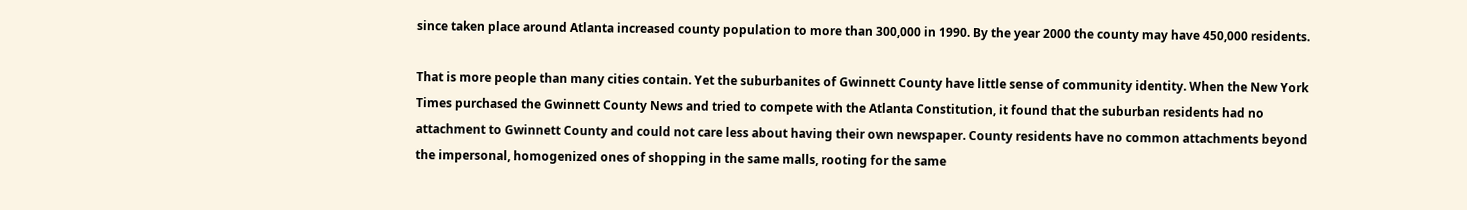since taken place around Atlanta increased county population to more than 300,000 in 1990. By the year 2000 the county may have 450,000 residents.

That is more people than many cities contain. Yet the suburbanites of Gwinnett County have little sense of community identity. When the New York Times purchased the Gwinnett County News and tried to compete with the Atlanta Constitution, it found that the suburban residents had no attachment to Gwinnett County and could not care less about having their own newspaper. County residents have no common attachments beyond the impersonal, homogenized ones of shopping in the same malls, rooting for the same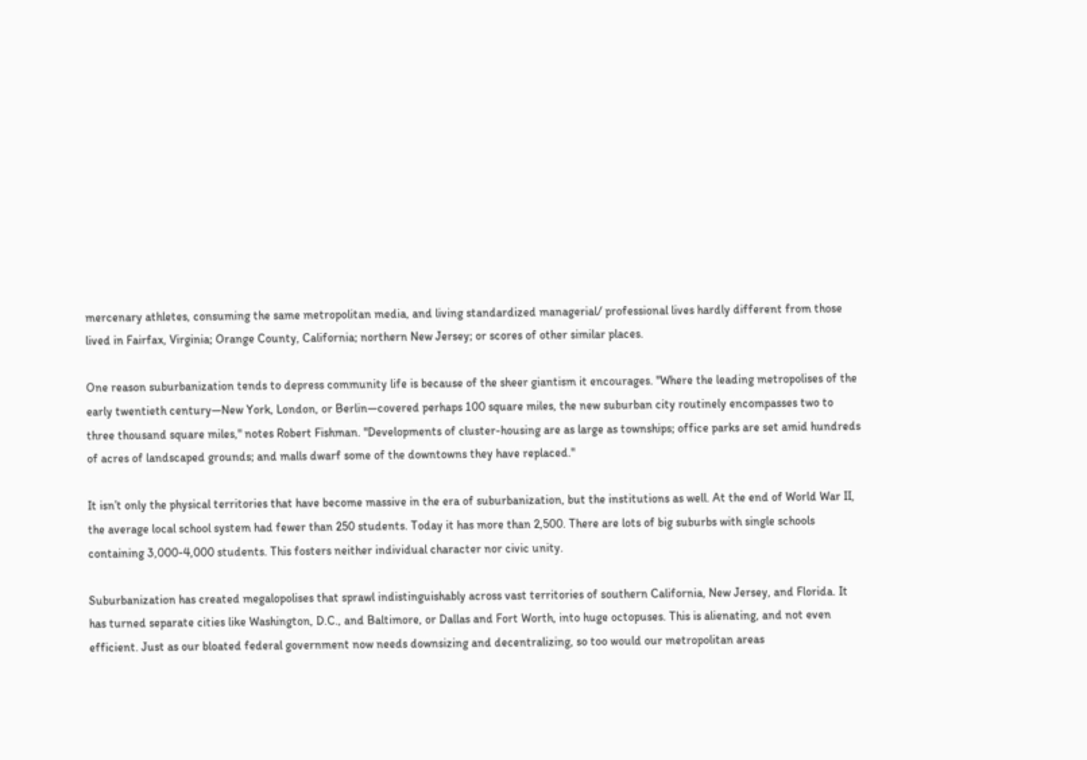mercenary athletes, consuming the same metropolitan media, and living standardized managerial/ professional lives hardly different from those lived in Fairfax, Virginia; Orange County, California; northern New Jersey; or scores of other similar places.

One reason suburbanization tends to depress community life is because of the sheer giantism it encourages. "Where the leading metropolises of the early twentieth century—New York, London, or Berlin—covered perhaps 100 square miles, the new suburban city routinely encompasses two to three thousand square miles," notes Robert Fishman. "Developments of cluster-housing are as large as townships; office parks are set amid hundreds of acres of landscaped grounds; and malls dwarf some of the downtowns they have replaced."

It isn’t only the physical territories that have become massive in the era of suburbanization, but the institutions as well. At the end of World War II, the average local school system had fewer than 250 students. Today it has more than 2,500. There are lots of big suburbs with single schools containing 3,000-4,000 students. This fosters neither individual character nor civic unity.

Suburbanization has created megalopolises that sprawl indistinguishably across vast territories of southern California, New Jersey, and Florida. It has turned separate cities like Washington, D.C., and Baltimore, or Dallas and Fort Worth, into huge octopuses. This is alienating, and not even efficient. Just as our bloated federal government now needs downsizing and decentralizing, so too would our metropolitan areas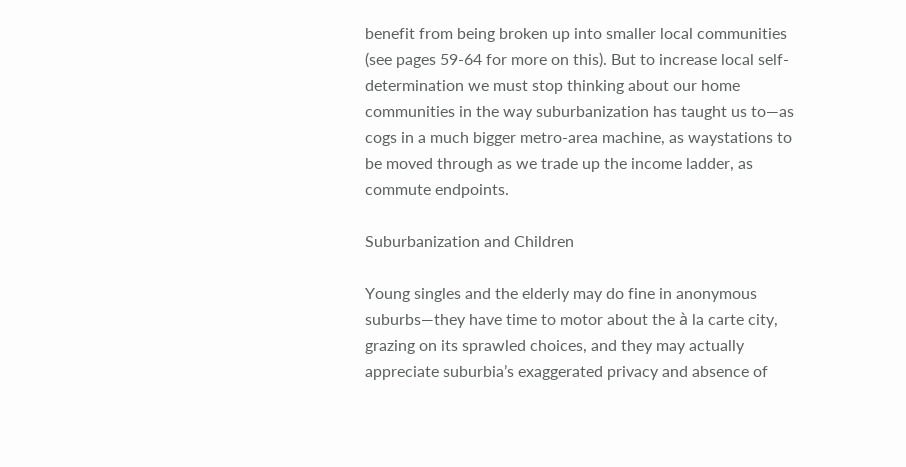benefit from being broken up into smaller local communities (see pages 59-64 for more on this). But to increase local self-determination we must stop thinking about our home communities in the way suburbanization has taught us to—as cogs in a much bigger metro-area machine, as waystations to be moved through as we trade up the income ladder, as commute endpoints.

Suburbanization and Children

Young singles and the elderly may do fine in anonymous suburbs—they have time to motor about the à la carte city, grazing on its sprawled choices, and they may actually appreciate suburbia’s exaggerated privacy and absence of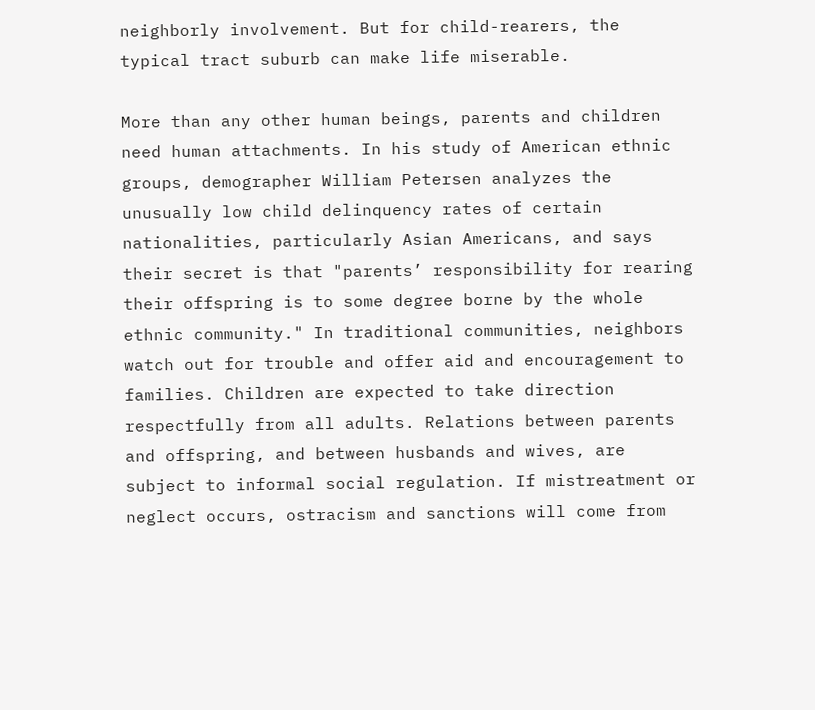neighborly involvement. But for child-rearers, the typical tract suburb can make life miserable.

More than any other human beings, parents and children need human attachments. In his study of American ethnic groups, demographer William Petersen analyzes the unusually low child delinquency rates of certain nationalities, particularly Asian Americans, and says their secret is that "parents’ responsibility for rearing their offspring is to some degree borne by the whole ethnic community." In traditional communities, neighbors watch out for trouble and offer aid and encouragement to families. Children are expected to take direction respectfully from all adults. Relations between parents and offspring, and between husbands and wives, are subject to informal social regulation. If mistreatment or neglect occurs, ostracism and sanctions will come from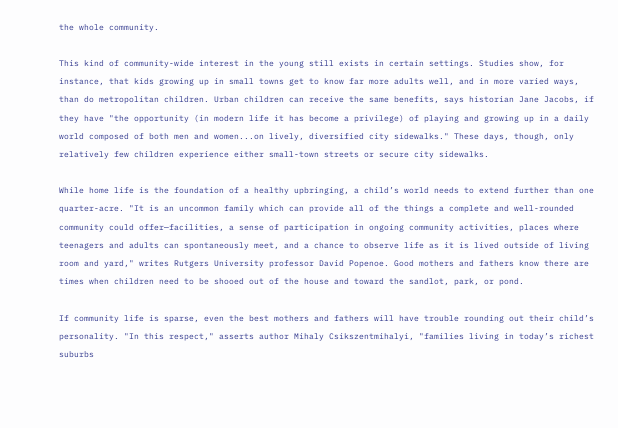the whole community.

This kind of community-wide interest in the young still exists in certain settings. Studies show, for instance, that kids growing up in small towns get to know far more adults well, and in more varied ways, than do metropolitan children. Urban children can receive the same benefits, says historian Jane Jacobs, if they have "the opportunity (in modern life it has become a privilege) of playing and growing up in a daily world composed of both men and women...on lively, diversified city sidewalks." These days, though, only relatively few children experience either small-town streets or secure city sidewalks.

While home life is the foundation of a healthy upbringing, a child’s world needs to extend further than one quarter-acre. "It is an uncommon family which can provide all of the things a complete and well-rounded community could offer—facilities, a sense of participation in ongoing community activities, places where teenagers and adults can spontaneously meet, and a chance to observe life as it is lived outside of living room and yard," writes Rutgers University professor David Popenoe. Good mothers and fathers know there are times when children need to be shooed out of the house and toward the sandlot, park, or pond.

If community life is sparse, even the best mothers and fathers will have trouble rounding out their child’s personality. "In this respect," asserts author Mihaly Csikszentmihalyi, "families living in today’s richest suburbs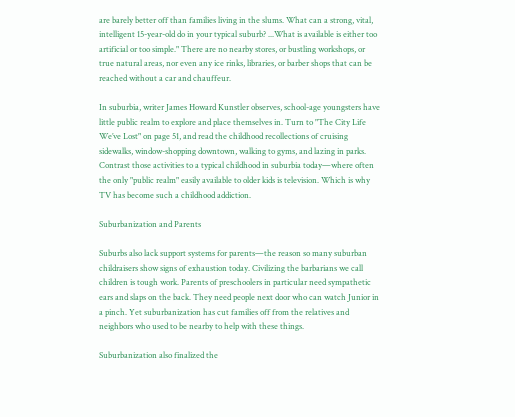are barely better off than families living in the slums. What can a strong, vital, intelligent 15-year-old do in your typical suburb? ...What is available is either too artificial or too simple." There are no nearby stores, or bustling workshops, or true natural areas, nor even any ice rinks, libraries, or barber shops that can be reached without a car and chauffeur.

In suburbia, writer James Howard Kunstler observes, school-age youngsters have little public realm to explore and place themselves in. Turn to "The City Life We’ve Lost" on page 51, and read the childhood recollections of cruising sidewalks, window-shopping downtown, walking to gyms, and lazing in parks. Contrast those activities to a typical childhood in suburbia today—where often the only "public realm" easily available to older kids is television. Which is why TV has become such a childhood addiction.

Suburbanization and Parents

Suburbs also lack support systems for parents—the reason so many suburban childraisers show signs of exhaustion today. Civilizing the barbarians we call children is tough work. Parents of preschoolers in particular need sympathetic ears and slaps on the back. They need people next door who can watch Junior in a pinch. Yet suburbanization has cut families off from the relatives and neighbors who used to be nearby to help with these things.

Suburbanization also finalized the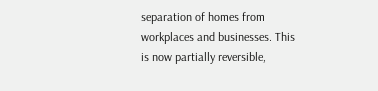separation of homes from workplaces and businesses. This is now partially reversible,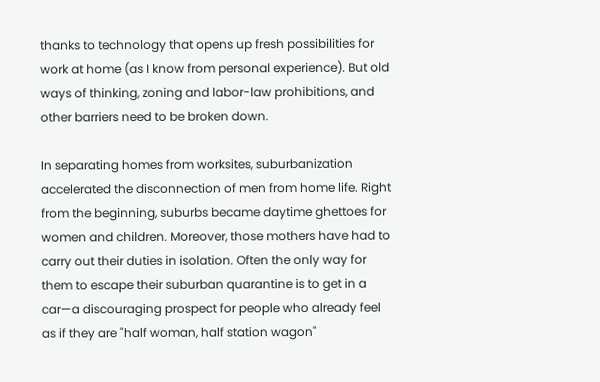thanks to technology that opens up fresh possibilities for work at home (as I know from personal experience). But old ways of thinking, zoning and labor-law prohibitions, and other barriers need to be broken down.

In separating homes from worksites, suburbanization accelerated the disconnection of men from home life. Right from the beginning, suburbs became daytime ghettoes for women and children. Moreover, those mothers have had to carry out their duties in isolation. Often the only way for them to escape their suburban quarantine is to get in a car—a discouraging prospect for people who already feel as if they are "half woman, half station wagon"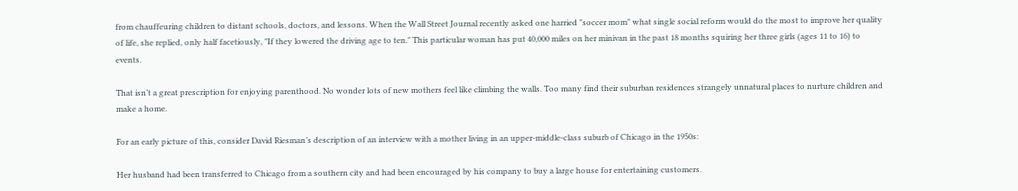from chauffeuring children to distant schools, doctors, and lessons. When the Wall Street Journal recently asked one harried "soccer mom" what single social reform would do the most to improve her quality of life, she replied, only half facetiously, "If they lowered the driving age to ten." This particular woman has put 40,000 miles on her minivan in the past 18 months squiring her three girls (ages 11 to 16) to events.

That isn’t a great prescription for enjoying parenthood. No wonder lots of new mothers feel like climbing the walls. Too many find their suburban residences strangely unnatural places to nurture children and make a home.

For an early picture of this, consider David Riesman’s description of an interview with a mother living in an upper-middle-class suburb of Chicago in the 1950s:

Her husband had been transferred to Chicago from a southern city and had been encouraged by his company to buy a large house for entertaining customers.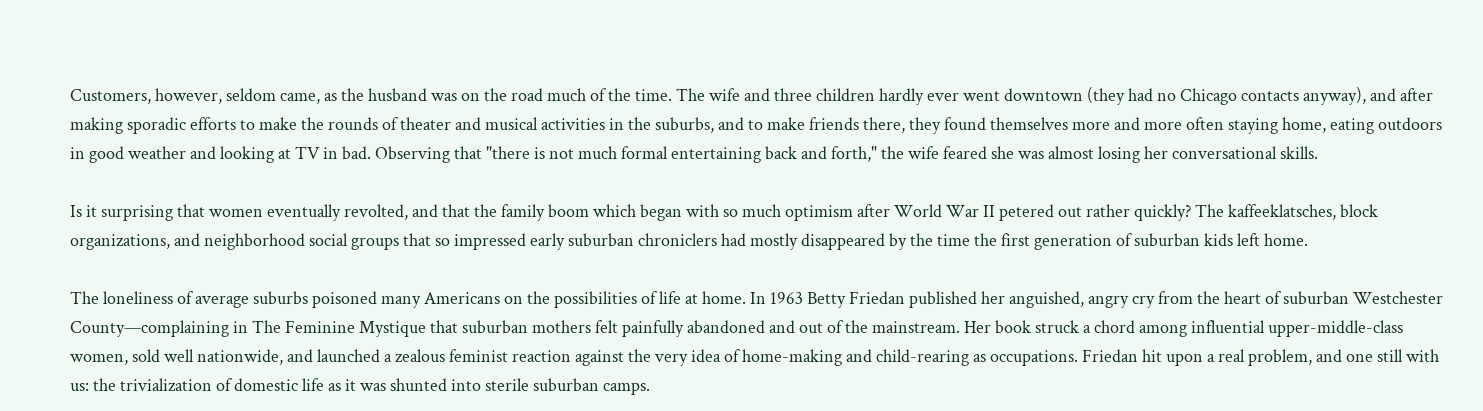Customers, however, seldom came, as the husband was on the road much of the time. The wife and three children hardly ever went downtown (they had no Chicago contacts anyway), and after making sporadic efforts to make the rounds of theater and musical activities in the suburbs, and to make friends there, they found themselves more and more often staying home, eating outdoors in good weather and looking at TV in bad. Observing that "there is not much formal entertaining back and forth," the wife feared she was almost losing her conversational skills.

Is it surprising that women eventually revolted, and that the family boom which began with so much optimism after World War II petered out rather quickly? The kaffeeklatsches, block organizations, and neighborhood social groups that so impressed early suburban chroniclers had mostly disappeared by the time the first generation of suburban kids left home.

The loneliness of average suburbs poisoned many Americans on the possibilities of life at home. In 1963 Betty Friedan published her anguished, angry cry from the heart of suburban Westchester County—complaining in The Feminine Mystique that suburban mothers felt painfully abandoned and out of the mainstream. Her book struck a chord among influential upper-middle-class women, sold well nationwide, and launched a zealous feminist reaction against the very idea of home-making and child-rearing as occupations. Friedan hit upon a real problem, and one still with us: the trivialization of domestic life as it was shunted into sterile suburban camps.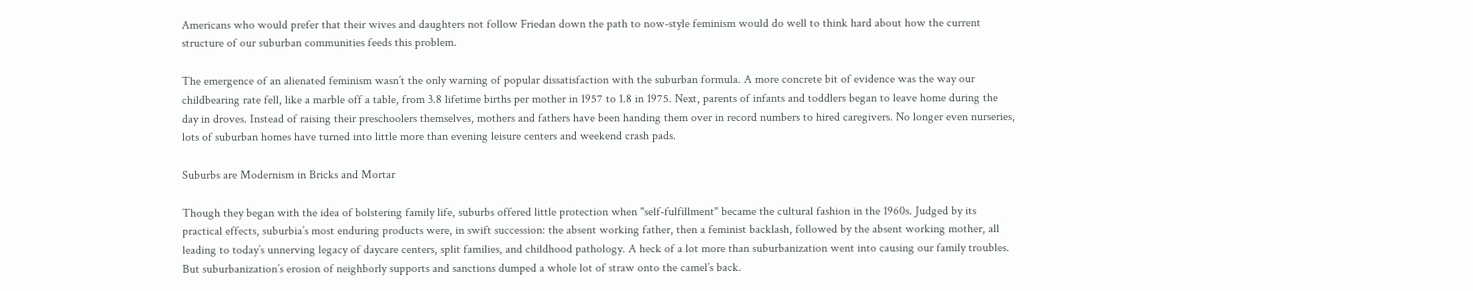Americans who would prefer that their wives and daughters not follow Friedan down the path to now-style feminism would do well to think hard about how the current structure of our suburban communities feeds this problem.

The emergence of an alienated feminism wasn’t the only warning of popular dissatisfaction with the suburban formula. A more concrete bit of evidence was the way our childbearing rate fell, like a marble off a table, from 3.8 lifetime births per mother in 1957 to 1.8 in 1975. Next, parents of infants and toddlers began to leave home during the day in droves. Instead of raising their preschoolers themselves, mothers and fathers have been handing them over in record numbers to hired caregivers. No longer even nurseries, lots of suburban homes have turned into little more than evening leisure centers and weekend crash pads.

Suburbs are Modernism in Bricks and Mortar

Though they began with the idea of bolstering family life, suburbs offered little protection when "self-fulfillment" became the cultural fashion in the 1960s. Judged by its practical effects, suburbia’s most enduring products were, in swift succession: the absent working father, then a feminist backlash, followed by the absent working mother, all leading to today’s unnerving legacy of daycare centers, split families, and childhood pathology. A heck of a lot more than suburbanization went into causing our family troubles. But suburbanization’s erosion of neighborly supports and sanctions dumped a whole lot of straw onto the camel’s back.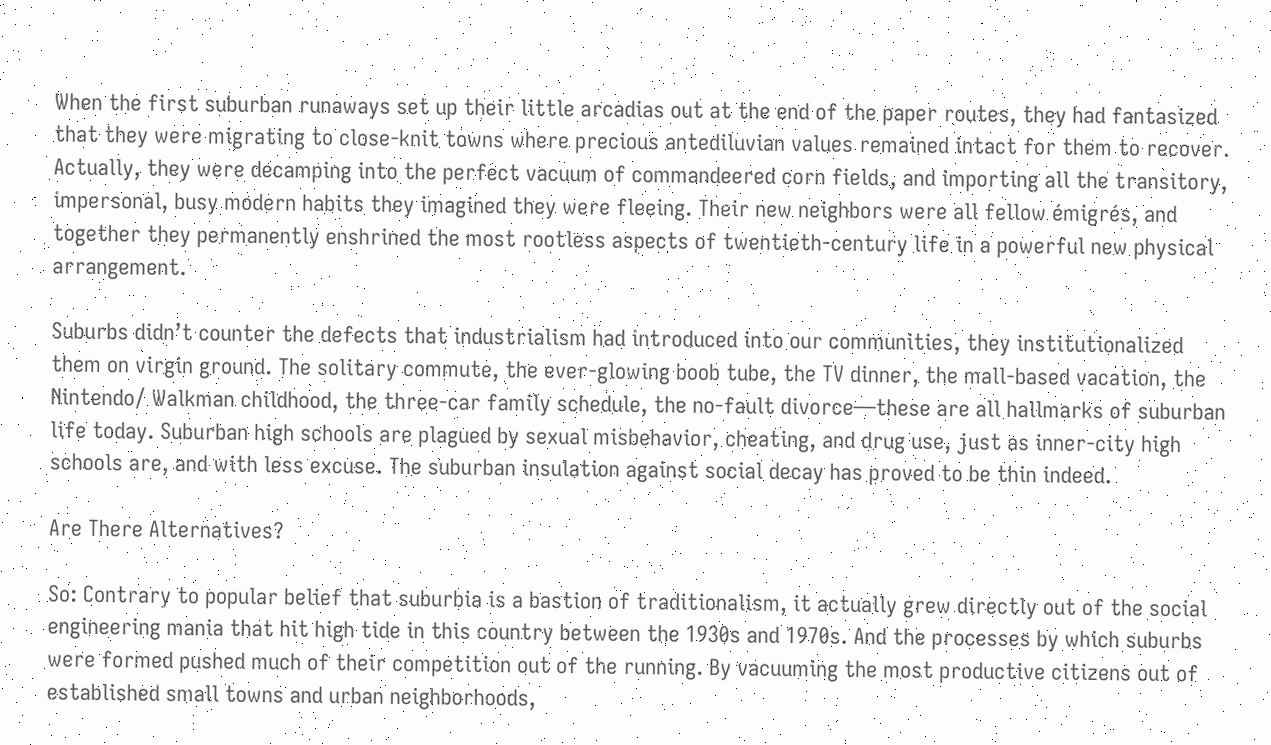When the first suburban runaways set up their little arcadias out at the end of the paper routes, they had fantasized that they were migrating to close-knit towns where precious antediluvian values remained intact for them to recover. Actually, they were decamping into the perfect vacuum of commandeered corn fields, and importing all the transitory, impersonal, busy modern habits they imagined they were fleeing. Their new neighbors were all fellow émigrés, and together they permanently enshrined the most rootless aspects of twentieth-century life in a powerful new physical arrangement.

Suburbs didn’t counter the defects that industrialism had introduced into our communities, they institutionalized them on virgin ground. The solitary commute, the ever-glowing boob tube, the TV dinner, the mall-based vacation, the Nintendo/ Walkman childhood, the three-car family schedule, the no-fault divorce—these are all hallmarks of suburban life today. Suburban high schools are plagued by sexual misbehavior, cheating, and drug use, just as inner-city high schools are, and with less excuse. The suburban insulation against social decay has proved to be thin indeed.

Are There Alternatives?

So: Contrary to popular belief that suburbia is a bastion of traditionalism, it actually grew directly out of the social engineering mania that hit high tide in this country between the 1930s and 1970s. And the processes by which suburbs were formed pushed much of their competition out of the running. By vacuuming the most productive citizens out of established small towns and urban neighborhoods,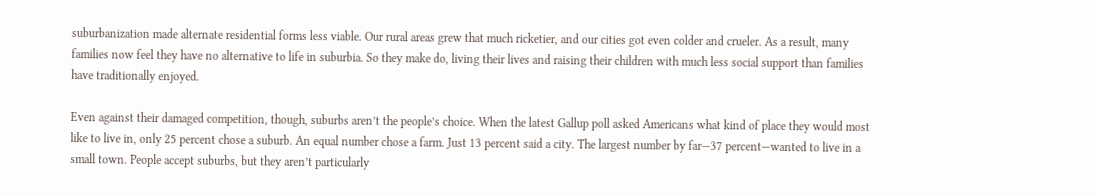suburbanization made alternate residential forms less viable. Our rural areas grew that much ricketier, and our cities got even colder and crueler. As a result, many families now feel they have no alternative to life in suburbia. So they make do, living their lives and raising their children with much less social support than families have traditionally enjoyed.

Even against their damaged competition, though, suburbs aren’t the people’s choice. When the latest Gallup poll asked Americans what kind of place they would most like to live in, only 25 percent chose a suburb. An equal number chose a farm. Just 13 percent said a city. The largest number by far—37 percent—wanted to live in a small town. People accept suburbs, but they aren’t particularly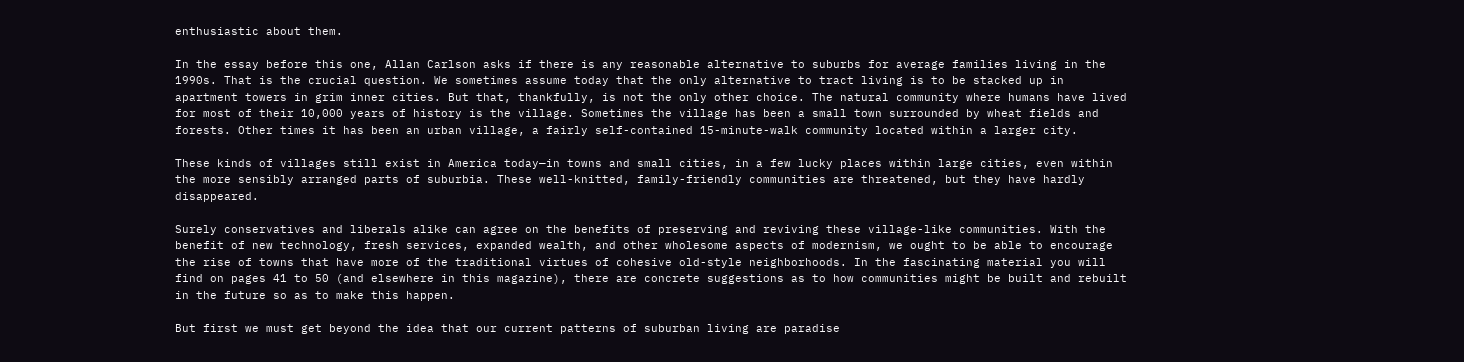enthusiastic about them.

In the essay before this one, Allan Carlson asks if there is any reasonable alternative to suburbs for average families living in the 1990s. That is the crucial question. We sometimes assume today that the only alternative to tract living is to be stacked up in apartment towers in grim inner cities. But that, thankfully, is not the only other choice. The natural community where humans have lived for most of their 10,000 years of history is the village. Sometimes the village has been a small town surrounded by wheat fields and forests. Other times it has been an urban village, a fairly self-contained 15-minute-walk community located within a larger city.

These kinds of villages still exist in America today—in towns and small cities, in a few lucky places within large cities, even within the more sensibly arranged parts of suburbia. These well-knitted, family-friendly communities are threatened, but they have hardly disappeared.

Surely conservatives and liberals alike can agree on the benefits of preserving and reviving these village-like communities. With the benefit of new technology, fresh services, expanded wealth, and other wholesome aspects of modernism, we ought to be able to encourage the rise of towns that have more of the traditional virtues of cohesive old-style neighborhoods. In the fascinating material you will find on pages 41 to 50 (and elsewhere in this magazine), there are concrete suggestions as to how communities might be built and rebuilt in the future so as to make this happen.

But first we must get beyond the idea that our current patterns of suburban living are paradise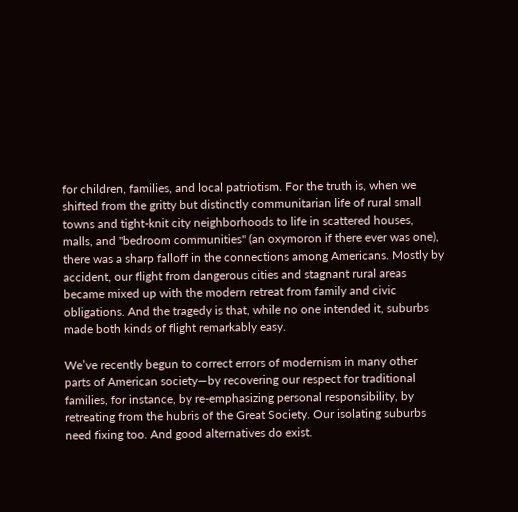for children, families, and local patriotism. For the truth is, when we shifted from the gritty but distinctly communitarian life of rural small towns and tight-knit city neighborhoods to life in scattered houses, malls, and "bedroom communities" (an oxymoron if there ever was one), there was a sharp falloff in the connections among Americans. Mostly by accident, our flight from dangerous cities and stagnant rural areas became mixed up with the modern retreat from family and civic obligations. And the tragedy is that, while no one intended it, suburbs made both kinds of flight remarkably easy.

We’ve recently begun to correct errors of modernism in many other parts of American society—by recovering our respect for traditional families, for instance, by re-emphasizing personal responsibility, by retreating from the hubris of the Great Society. Our isolating suburbs need fixing too. And good alternatives do exist.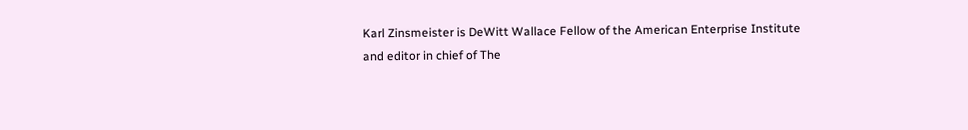Karl Zinsmeister is DeWitt Wallace Fellow of the American Enterprise Institute
and editor in chief of The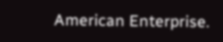American Enterprise.